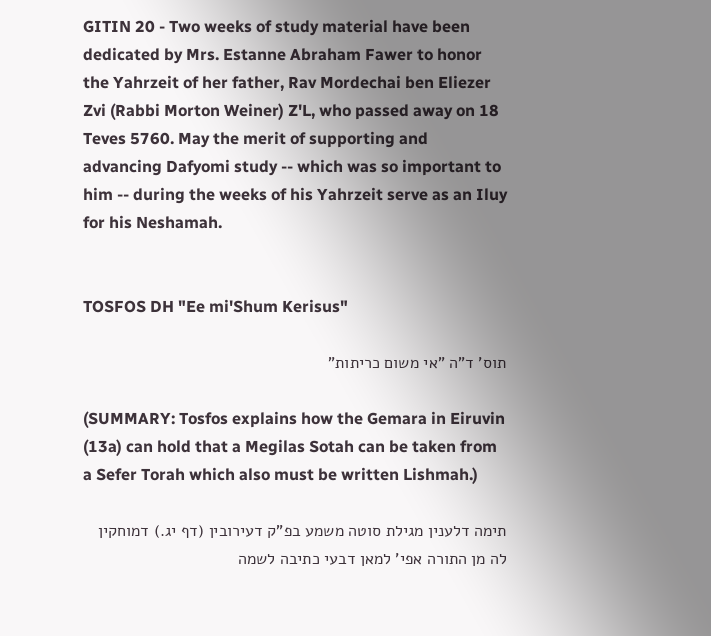GITIN 20 - Two weeks of study material have been dedicated by Mrs. Estanne Abraham Fawer to honor the Yahrzeit of her father, Rav Mordechai ben Eliezer Zvi (Rabbi Morton Weiner) Z'L, who passed away on 18 Teves 5760. May the merit of supporting and advancing Dafyomi study -- which was so important to him -- during the weeks of his Yahrzeit serve as an Iluy for his Neshamah.


TOSFOS DH "Ee mi'Shum Kerisus"

תוס' ד"ה "אי משום כריתות"

(SUMMARY: Tosfos explains how the Gemara in Eiruvin (13a) can hold that a Megilas Sotah can be taken from a Sefer Torah which also must be written Lishmah.)

תימה דלענין מגילת סוטה משמע בפ"ק דעירובין (דף יג.) דמוחקין לה מן התורה אפי' למאן דבעי כתיבה לשמה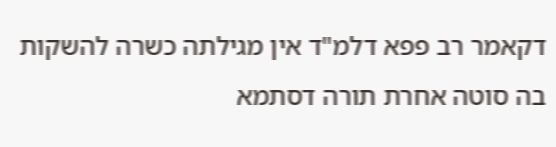דקאמר רב פפא דלמ"ד אין מגילתה כשרה להשקות בה סוטה אחרת תורה דסתמא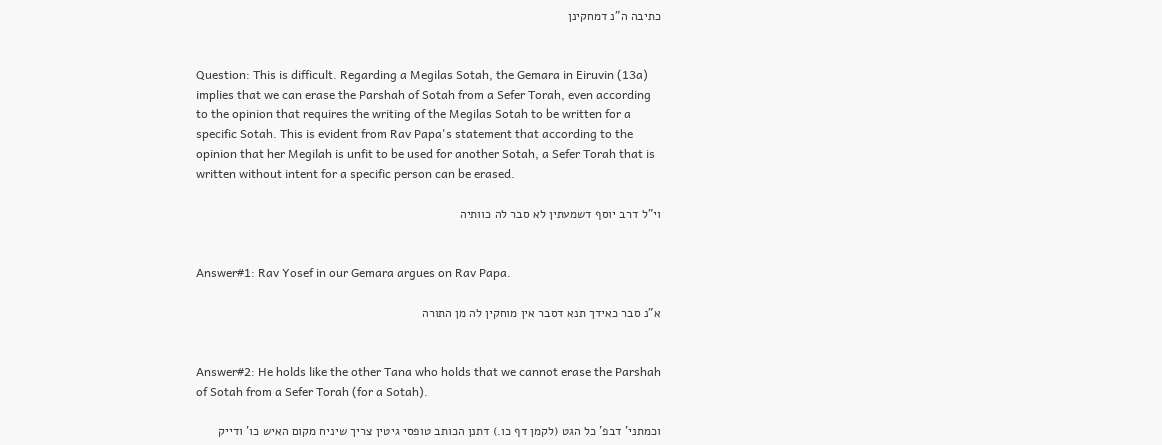כתיבה ה"נ דמחקינן


Question: This is difficult. Regarding a Megilas Sotah, the Gemara in Eiruvin (13a) implies that we can erase the Parshah of Sotah from a Sefer Torah, even according to the opinion that requires the writing of the Megilas Sotah to be written for a specific Sotah. This is evident from Rav Papa's statement that according to the opinion that her Megilah is unfit to be used for another Sotah, a Sefer Torah that is written without intent for a specific person can be erased.

וי"ל דרב יוסף דשמעתין לא סבר לה כוותיה


Answer#1: Rav Yosef in our Gemara argues on Rav Papa.

א"נ סבר כאידך תנא דסבר אין מוחקין לה מן התורה


Answer#2: He holds like the other Tana who holds that we cannot erase the Parshah of Sotah from a Sefer Torah (for a Sotah).

וכמתני' דבפ' כל הגט (לקמן דף כו.) דתנן הכותב טופסי גיטין צריך שיניח מקום האיש כו' ודייק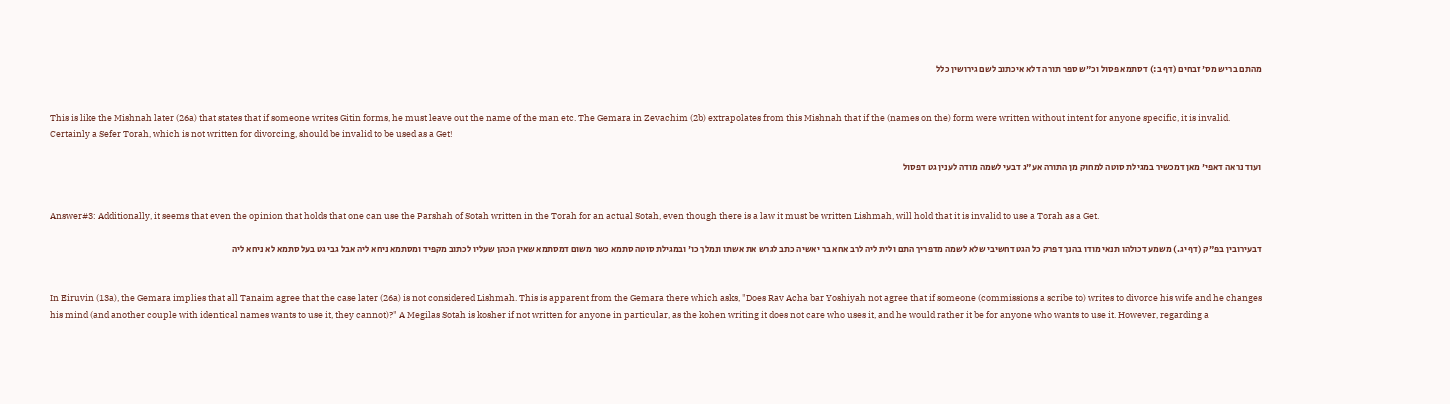מהתם בריש מס' זבחים (דף ב:) דסתמא פסול וכ"ש ספר תורה דלא איכתוב לשם גירושין כלל


This is like the Mishnah later (26a) that states that if someone writes Gitin forms, he must leave out the name of the man etc. The Gemara in Zevachim (2b) extrapolates from this Mishnah that if the (names on the) form were written without intent for anyone specific, it is invalid. Certainly a Sefer Torah, which is not written for divorcing, should be invalid to be used as a Get!

ועוד נראה דאפי' מאן דמכשיר במגילת סוטה למחוק מן התורה אע"ג דבעי לשמה מודה לענין גט דפסול


Answer#3: Additionally, it seems that even the opinion that holds that one can use the Parshah of Sotah written in the Torah for an actual Sotah, even though there is a law it must be written Lishmah, will hold that it is invalid to use a Torah as a Get.

דבעירובין בפ"ק (דף יג.) משמע דכולהו תנאי מודו בהנך דפרק כל הגט דחשיבי שלא לשמה מדפריך התם ולית ליה לרב אחא בר יאשיה כתב לגרש את אשתו ונמלך כו' ובמגילת סוטה סתמא כשר משום דמסתמא שאין הכהן שעליו לכתוב מקפיד ומסתמא ניחא ליה אבל גבי גט בעל סתמא לא ניחא ליה


In Eiruvin (13a), the Gemara implies that all Tanaim agree that the case later (26a) is not considered Lishmah. This is apparent from the Gemara there which asks, "Does Rav Acha bar Yoshiyah not agree that if someone (commissions a scribe to) writes to divorce his wife and he changes his mind (and another couple with identical names wants to use it, they cannot)?" A Megilas Sotah is kosher if not written for anyone in particular, as the kohen writing it does not care who uses it, and he would rather it be for anyone who wants to use it. However, regarding a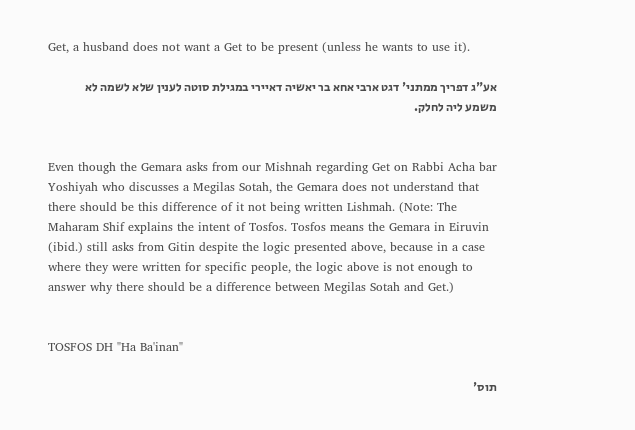Get, a husband does not want a Get to be present (unless he wants to use it).

אע"ג דפריך ממתני' דגט ארבי אחא בר יאשיה דאיירי במגילת סוטה לענין שלא לשמה לא משמע ליה לחלק.


Even though the Gemara asks from our Mishnah regarding Get on Rabbi Acha bar Yoshiyah who discusses a Megilas Sotah, the Gemara does not understand that there should be this difference of it not being written Lishmah. (Note: The Maharam Shif explains the intent of Tosfos. Tosfos means the Gemara in Eiruvin (ibid.) still asks from Gitin despite the logic presented above, because in a case where they were written for specific people, the logic above is not enough to answer why there should be a difference between Megilas Sotah and Get.)


TOSFOS DH "Ha Ba'inan"

תוס'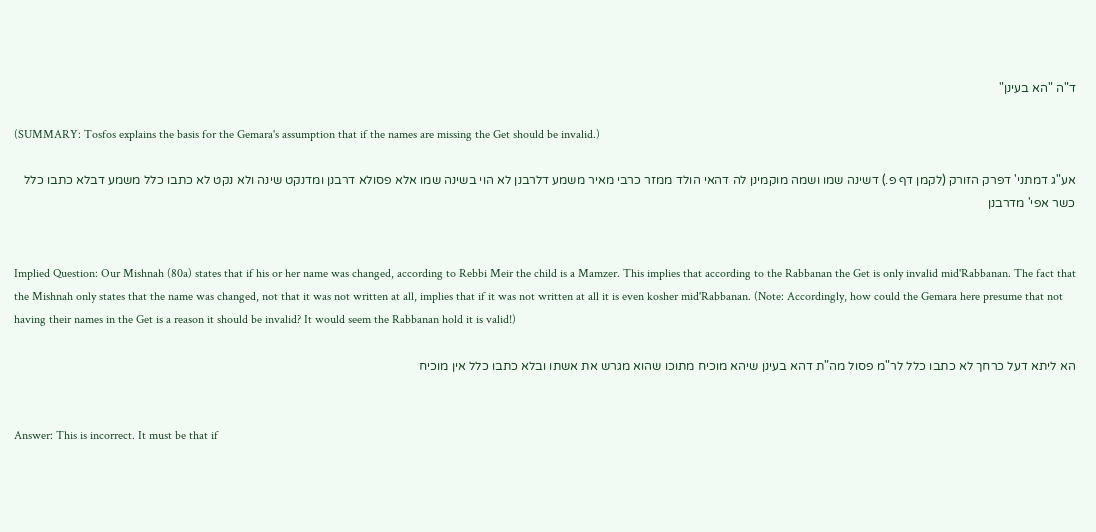ד"ה "הא בעינן"

(SUMMARY: Tosfos explains the basis for the Gemara's assumption that if the names are missing the Get should be invalid.)

אע"ג דמתני' דפרק הזורק (לקמן דף פ.) דשינה שמו ושמה מוקמינן לה דהאי הולד ממזר כרבי מאיר משמע דלרבנן לא הוי בשינה שמו אלא פסולא דרבנן ומדנקט שינה ולא נקט לא כתבו כלל משמע דבלא כתבו כלל כשר אפי' מדרבנן


Implied Question: Our Mishnah (80a) states that if his or her name was changed, according to Rebbi Meir the child is a Mamzer. This implies that according to the Rabbanan the Get is only invalid mid'Rabbanan. The fact that the Mishnah only states that the name was changed, not that it was not written at all, implies that if it was not written at all it is even kosher mid'Rabbanan. (Note: Accordingly, how could the Gemara here presume that not having their names in the Get is a reason it should be invalid? It would seem the Rabbanan hold it is valid!)

הא ליתא דעל כרחך לא כתבו כלל לר"מ פסול מה"ת דהא בעינן שיהא מוכיח מתוכו שהוא מגרש את אשתו ובלא כתבו כלל אין מוכיח


Answer: This is incorrect. It must be that if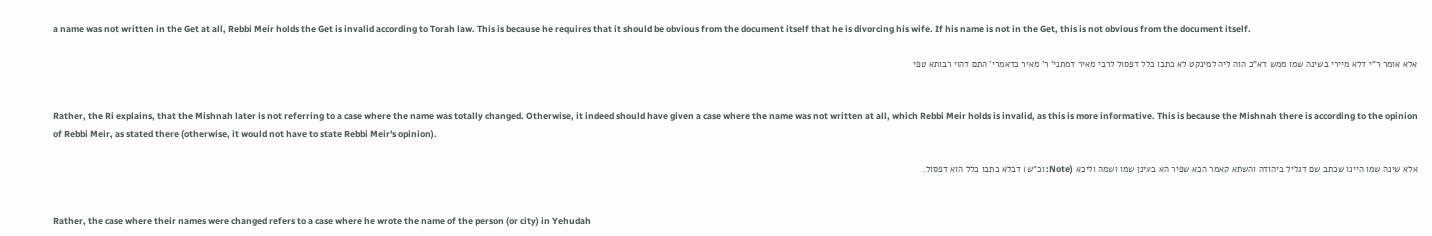a name was not written in the Get at all, Rebbi Meir holds the Get is invalid according to Torah law. This is because he requires that it should be obvious from the document itself that he is divorcing his wife. If his name is not in the Get, this is not obvious from the document itself.

אלא אומר ר"י דלא מיירי בשינה שמו ממש דא"כ הוה ליה למינקט לא כתבו כלל דפסול לרבי מאיר דמתני' ר' מאיר כדאמרי' התם דהוי רבותא טפי


Rather, the Ri explains, that the Mishnah later is not referring to a case where the name was totally changed. Otherwise, it indeed should have given a case where the name was not written at all, which Rebbi Meir holds is invalid, as this is more informative. This is because the Mishnah there is according to the opinion of Rebbi Meir, as stated there (otherwise, it would not have to state Rebbi Meir's opinion).

אלא שינה שמו היינו שכתב שם דגליל ביהודה והשתא קאמר הכא שפיר הא בעינן שמו ושמה וליכא (Note: וכ"ש) דבלא כתבו כלל הוא דפסול.


Rather, the case where their names were changed refers to a case where he wrote the name of the person (or city) in Yehudah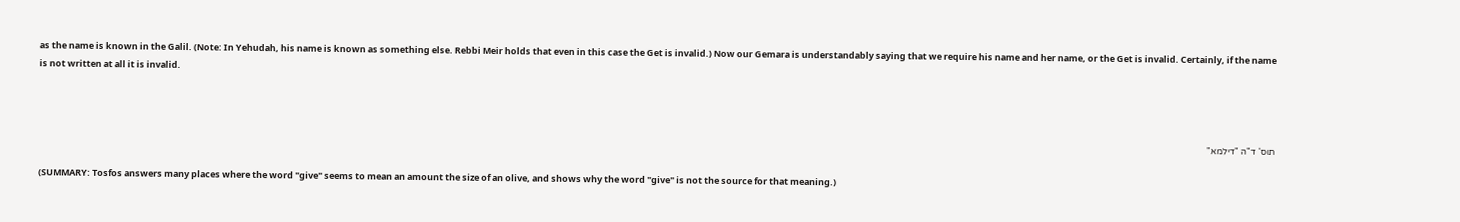as the name is known in the Galil. (Note: In Yehudah, his name is known as something else. Rebbi Meir holds that even in this case the Get is invalid.) Now our Gemara is understandably saying that we require his name and her name, or the Get is invalid. Certainly, if the name is not written at all it is invalid.



תוס' ד"ה "דילמא"

(SUMMARY: Tosfos answers many places where the word "give" seems to mean an amount the size of an olive, and shows why the word "give" is not the source for that meaning.)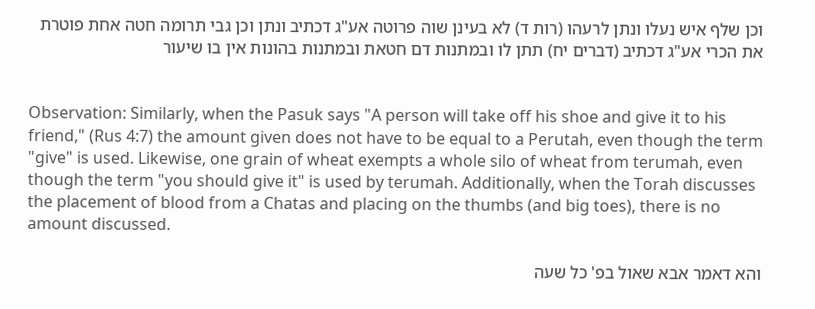וכן שלף איש נעלו ונתן לרעהו (רות ד) לא בעינן שוה פרוטה אע"ג דכתיב ונתן וכן גבי תרומה חטה אחת פוטרת את הכרי אע"ג דכתיב (דברים יח) תתן לו ובמתנות דם חטאת ובמתנות בהונות אין בו שיעור


Observation: Similarly, when the Pasuk says "A person will take off his shoe and give it to his friend," (Rus 4:7) the amount given does not have to be equal to a Perutah, even though the term "give" is used. Likewise, one grain of wheat exempts a whole silo of wheat from terumah, even though the term "you should give it" is used by terumah. Additionally, when the Torah discusses the placement of blood from a Chatas and placing on the thumbs (and big toes), there is no amount discussed.

והא דאמר אבא שאול בפ' כל שעה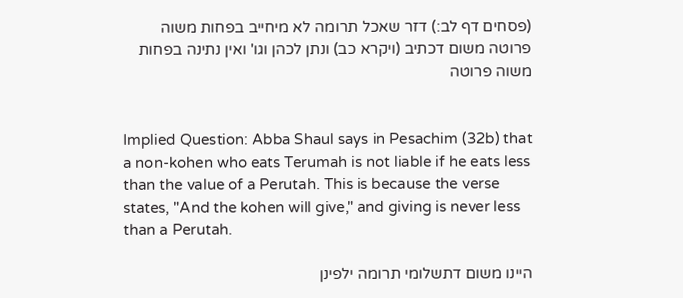(פסחים דף לב:) דזר שאכל תרומה לא מיחייב בפחות משוה פרוטה משום דכתיב (ויקרא כב) ונתן לכהן וגו' ואין נתינה בפחות משוה פרוטה


Implied Question: Abba Shaul says in Pesachim (32b) that a non-kohen who eats Terumah is not liable if he eats less than the value of a Perutah. This is because the verse states, "And the kohen will give," and giving is never less than a Perutah.

היינו משום דתשלומי תרומה ילפינן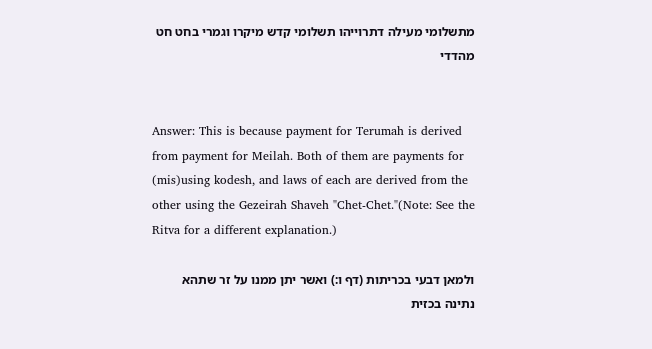מתשלומי מעילה דתרוייהו תשלומי קדש מיקרו וגמרי בחט חט מהדדי


Answer: This is because payment for Terumah is derived from payment for Meilah. Both of them are payments for (mis)using kodesh, and laws of each are derived from the other using the Gezeirah Shaveh "Chet-Chet."(Note: See the Ritva for a different explanation.)

ולמאן דבעי בכריתות (דף ו:) ואשר יתן ממנו על זר שתהא נתינה בכזית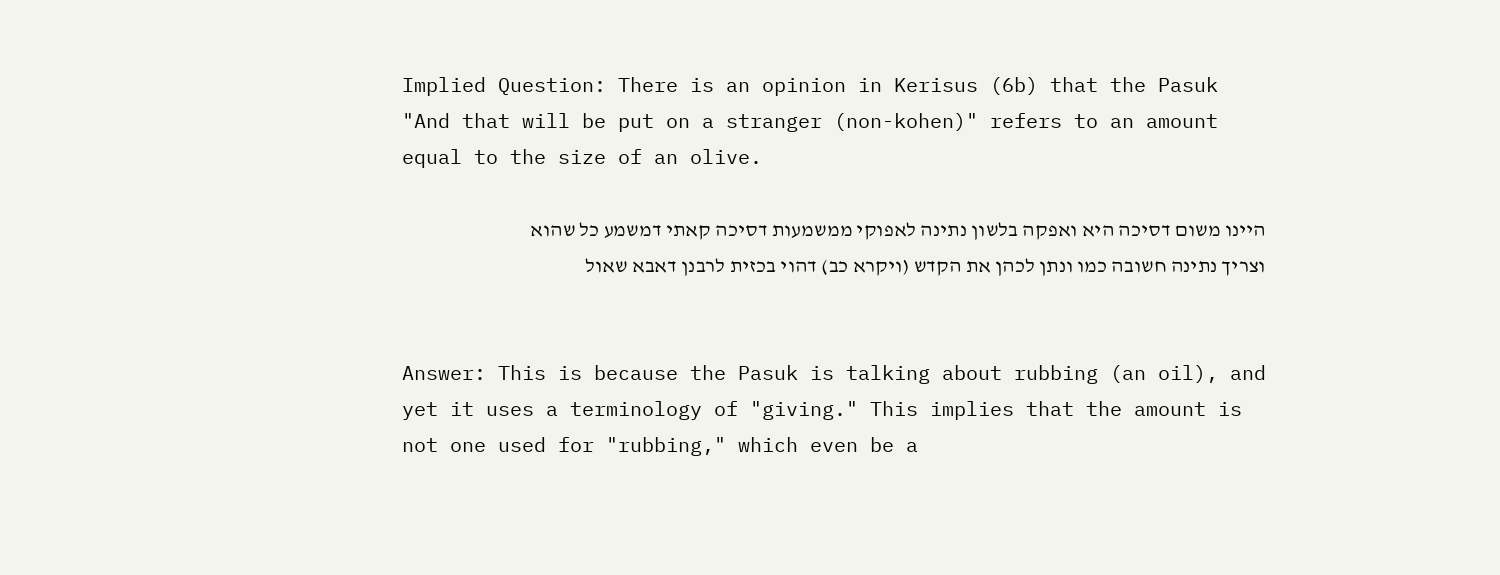Implied Question: There is an opinion in Kerisus (6b) that the Pasuk "And that will be put on a stranger (non-kohen)" refers to an amount equal to the size of an olive.

היינו משום דסיכה היא ואפקה בלשון נתינה לאפוקי ממשמעות דסיכה קאתי דמשמע כל שהוא וצריך נתינה חשובה כמו ונתן לכהן את הקדש (ויקרא כב) דהוי בכזית לרבנן דאבא שאול


Answer: This is because the Pasuk is talking about rubbing (an oil), and yet it uses a terminology of "giving." This implies that the amount is not one used for "rubbing," which even be a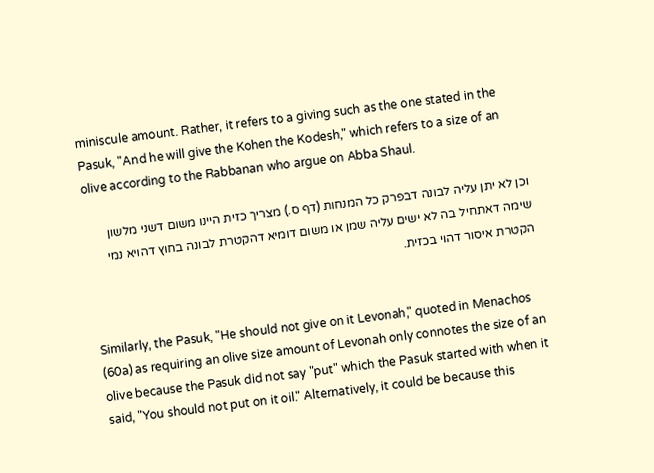miniscule amount. Rather, it refers to a giving such as the one stated in the Pasuk, "And he will give the Kohen the Kodesh," which refers to a size of an olive according to the Rabbanan who argue on Abba Shaul.

וכן לא יתן עליה לבונה דבפרק כל המנחות (דף ס.) מצריך כזית היינו משום דשני מלשון שימה דאתחיל בה לא ישים עליה שמן או משום דומיא דהקטרת לבונה בחוץ דהויא נמי הקטרת איסור דהוי בכזית.


Similarly, the Pasuk, "He should not give on it Levonah," quoted in Menachos (60a) as requiring an olive size amount of Levonah only connotes the size of an olive because the Pasuk did not say "put" which the Pasuk started with when it said, "You should not put on it oil." Alternatively, it could be because this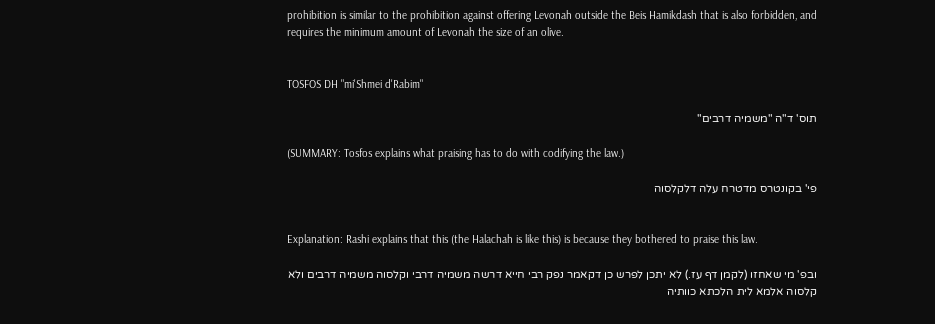prohibition is similar to the prohibition against offering Levonah outside the Beis Hamikdash that is also forbidden, and requires the minimum amount of Levonah the size of an olive.


TOSFOS DH "mi'Shmei d'Rabim"

תוס' ד"ה "משמיה דרבים"

(SUMMARY: Tosfos explains what praising has to do with codifying the law.)

פי' בקונטרס מדטרח עלה דלקלסוה


Explanation: Rashi explains that this (the Halachah is like this) is because they bothered to praise this law.

ובפ' מי שאחזו (לקמן דף עז.) לא יתכן לפרש כן דקאמר נפק רבי חייא דרשה משמיה דרבי וקלסוה משמיה דרבים ולא קלסוה אלמא לית הלכתא כוותיה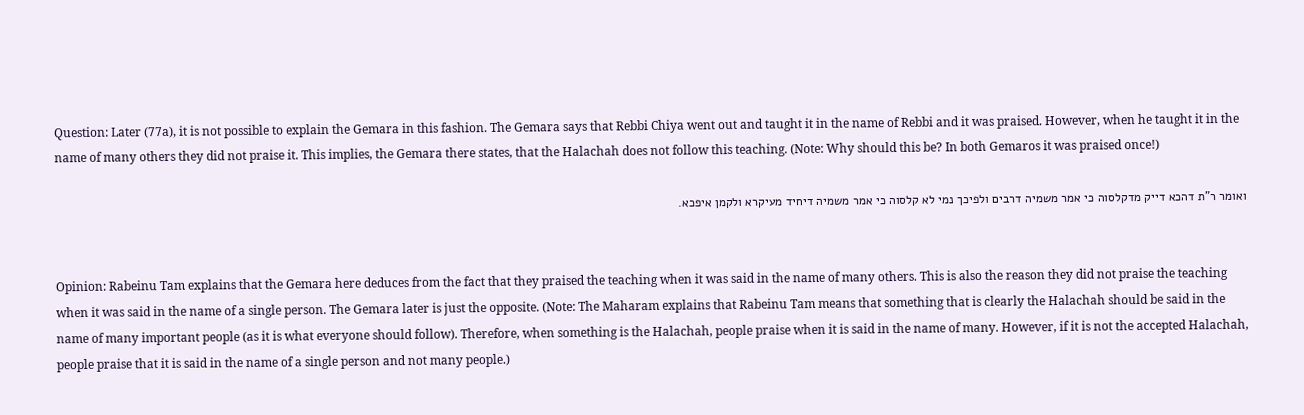Question: Later (77a), it is not possible to explain the Gemara in this fashion. The Gemara says that Rebbi Chiya went out and taught it in the name of Rebbi and it was praised. However, when he taught it in the name of many others they did not praise it. This implies, the Gemara there states, that the Halachah does not follow this teaching. (Note: Why should this be? In both Gemaros it was praised once!)

ואומר ר"ת דהכא דייק מדקלסוה כי אמר משמיה דרבים ולפיכך נמי לא קלסוה כי אמר משמיה דיחיד מעיקרא ולקמן איפכא.


Opinion: Rabeinu Tam explains that the Gemara here deduces from the fact that they praised the teaching when it was said in the name of many others. This is also the reason they did not praise the teaching when it was said in the name of a single person. The Gemara later is just the opposite. (Note: The Maharam explains that Rabeinu Tam means that something that is clearly the Halachah should be said in the name of many important people (as it is what everyone should follow). Therefore, when something is the Halachah, people praise when it is said in the name of many. However, if it is not the accepted Halachah, people praise that it is said in the name of a single person and not many people.)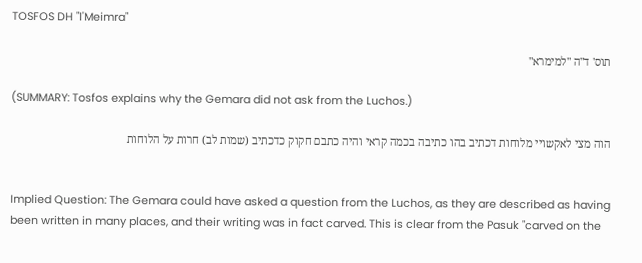TOSFOS DH "l'Meimra"

תוס' ד"ה "למימרא"

(SUMMARY: Tosfos explains why the Gemara did not ask from the Luchos.)

הוה מצי לאקשויי מלוחות דכתיב בהו כתיבה בכמה קראי והיה כתבם חקוק כדכתיב (שמות לב) חרות על הלוחות


Implied Question: The Gemara could have asked a question from the Luchos, as they are described as having been written in many places, and their writing was in fact carved. This is clear from the Pasuk "carved on the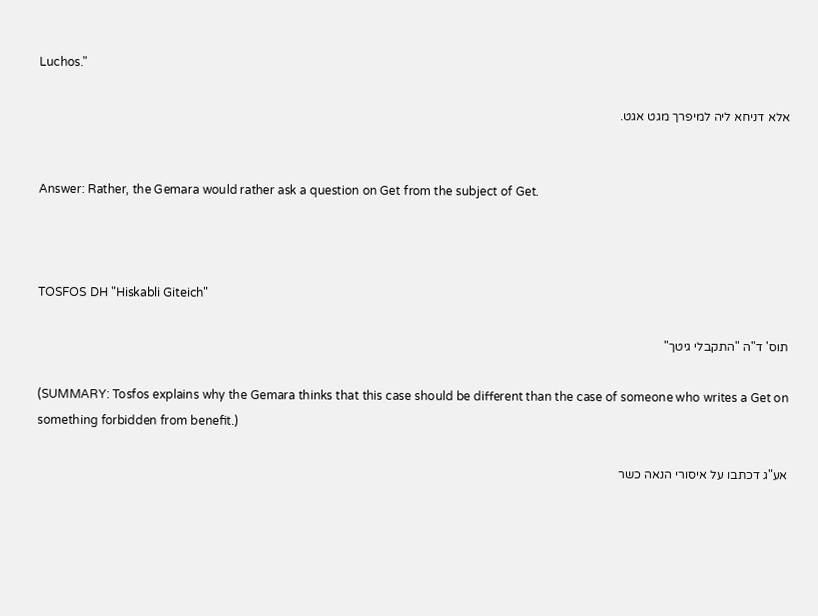Luchos."

אלא דניחא ליה למיפרך מגט אגט.


Answer: Rather, the Gemara would rather ask a question on Get from the subject of Get.



TOSFOS DH "Hiskabli Giteich"

תוס' ד"ה "התקבלי גיטך"

(SUMMARY: Tosfos explains why the Gemara thinks that this case should be different than the case of someone who writes a Get on something forbidden from benefit.)

אע"ג דכתבו על איסורי הנאה כשר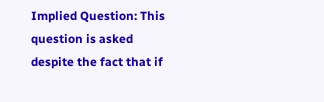Implied Question: This question is asked despite the fact that if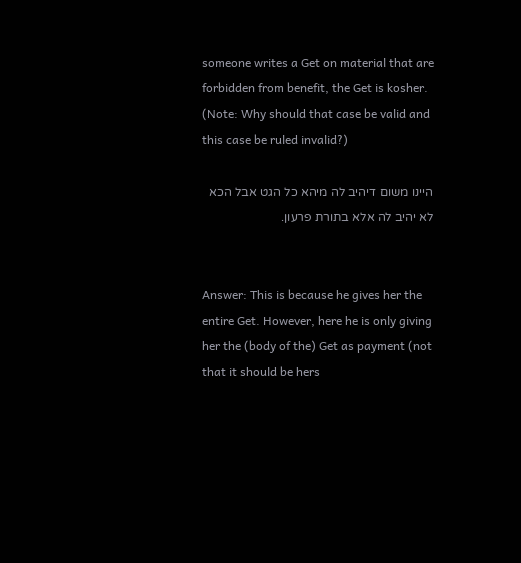someone writes a Get on material that are forbidden from benefit, the Get is kosher. (Note: Why should that case be valid and this case be ruled invalid?)

היינו משום דיהיב לה מיהא כל הגט אבל הכא לא יהיב לה אלא בתורת פרעון.


Answer: This is because he gives her the entire Get. However, here he is only giving her the (body of the) Get as payment (not that it should be hers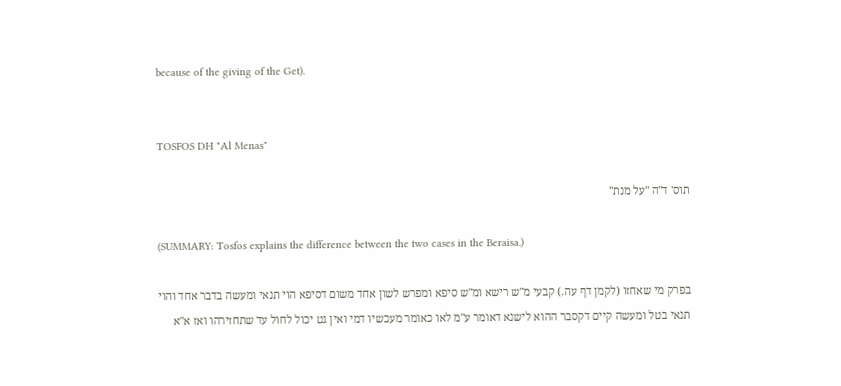because of the giving of the Get).


TOSFOS DH "Al Menas"

תוס' ד"ה "על מנת"

(SUMMARY: Tosfos explains the difference between the two cases in the Beraisa.)

בפרק מי שאחזו (לקמן דף עה.) קבעי מ"ש רישא ומ"ש סיפא ומפרש לשון אחד משום דסיפא הוי תנאי ומעשה בדבר אחד והוי תנאי בטל ומעשה קיים דקסבר ההוא לישנא דאומר ע"מ לאו כאומר מעכשיו דמי ואין גט יכול לחול עד שתחזירהו ואז א"א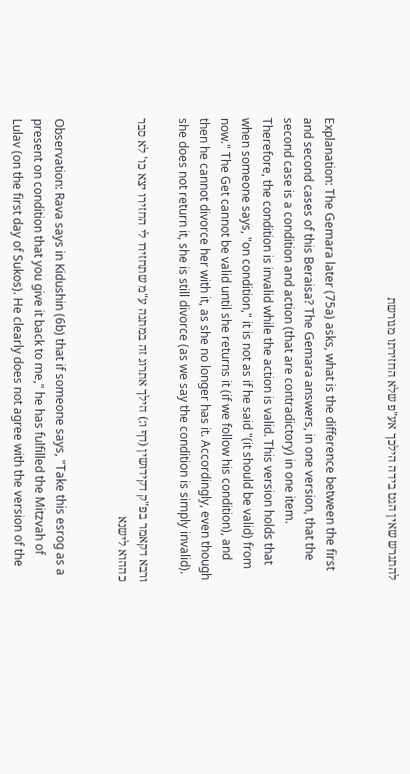להתגרש שאין הגט בידה הילכך אע"פ שלא החזירתו מגורשת


Explanation: The Gemara later (75a) asks, what is the difference between the first and second cases of this Beraisa? The Gemara answers, in one version, that the second case is a condition and action (that are contradictory) in one item. Therefore, the condition is invalid while the action is valid. This version holds that when someone says, "on condition," it is not as if he said "(it should be valid) from now." The Get cannot be valid until she returns it (if we follow his condition), and then he cannot divorce her with it, as she no longer has it. Accordingly, even though she does not return it, she is still divorce (as we say the condition is simply invalid).

ורבא דקאמר בפ"ק דקידושין (דף ו:) הילך אתרוג זה במתנה ע"מ שתחזירו לי החזירו יצא כו' לא סבר כההוא לישנא


Observation: Rava says in Kidushin (6b) that if someone says, "Take this esrog as a present on condition that you give it back to me," he has fulfilled the Mitzvah of Lulav (on the first day of Sukos). He clearly does not agree with the version of the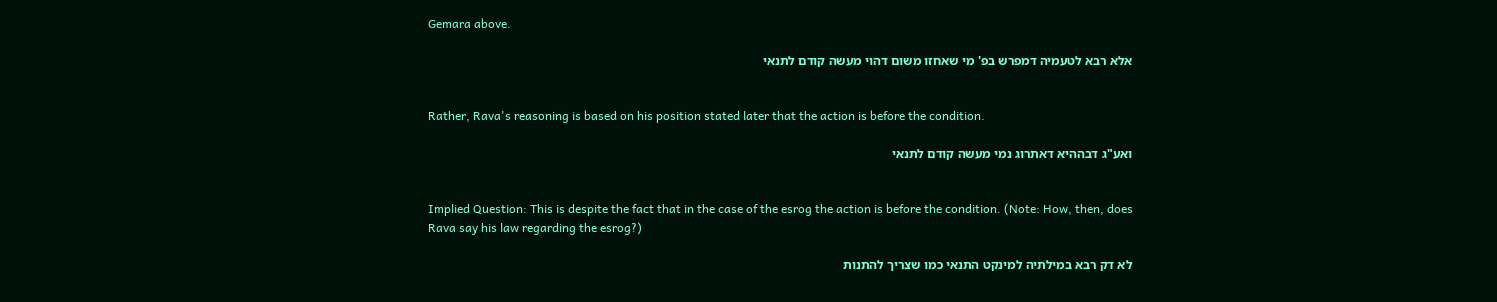Gemara above.

אלא רבא לטעמיה דמפרש בפ' מי שאחזו משום דהוי מעשה קודם לתנאי


Rather, Rava's reasoning is based on his position stated later that the action is before the condition.

ואע"ג דבההיא דאתרוג נמי מעשה קודם לתנאי


Implied Question: This is despite the fact that in the case of the esrog the action is before the condition. (Note: How, then, does Rava say his law regarding the esrog?)

לא דק רבא במילתיה למינקט התנאי כמו שצריך להתנות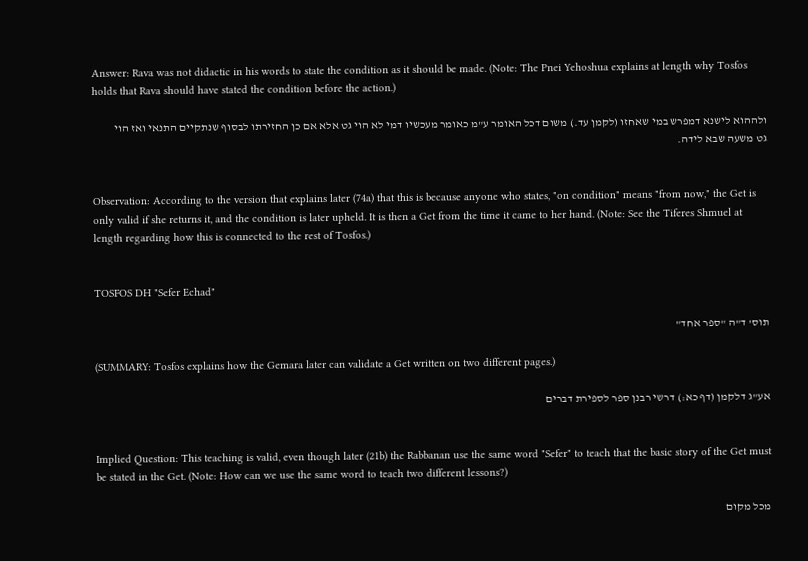Answer: Rava was not didactic in his words to state the condition as it should be made. (Note: The Pnei Yehoshua explains at length why Tosfos holds that Rava should have stated the condition before the action.)

ולההוא לישנא דמפרש במי שאחזו (לקמן עד.) משום דכל האומר ע"מ כאומר מעכשיו דמי לא הוי גט אלא אם כן החזירתו לבסוף שנתקיים התנאי ואז הוי גט משעה שבא לידה.


Observation: According to the version that explains later (74a) that this is because anyone who states, "on condition" means "from now," the Get is only valid if she returns it, and the condition is later upheld. It is then a Get from the time it came to her hand. (Note: See the Tiferes Shmuel at length regarding how this is connected to the rest of Tosfos.)


TOSFOS DH "Sefer Echad"

תוס' ד"ה "ספר אחד"

(SUMMARY: Tosfos explains how the Gemara later can validate a Get written on two different pages.)

אע"ג דלקמן (דף כא:) דרשי רבנן ספר לספירת דברים


Implied Question: This teaching is valid, even though later (21b) the Rabbanan use the same word "Sefer" to teach that the basic story of the Get must be stated in the Get. (Note: How can we use the same word to teach two different lessons?)

מכל מקום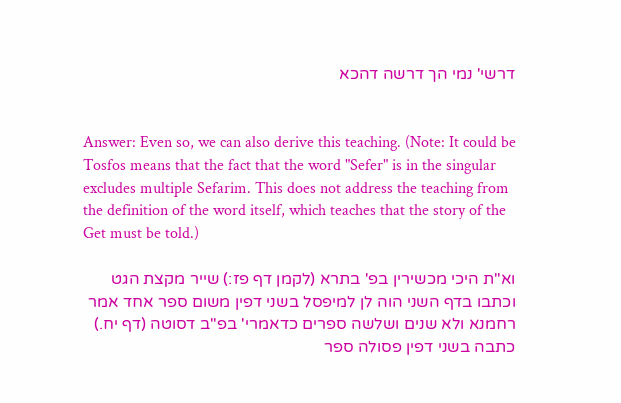דרשי' נמי הך דרשה דהכא


Answer: Even so, we can also derive this teaching. (Note: It could be Tosfos means that the fact that the word "Sefer" is in the singular excludes multiple Sefarim. This does not address the teaching from the definition of the word itself, which teaches that the story of the Get must be told.)

וא"ת היכי מכשירין בפ' בתרא (לקמן דף פז:) שייר מקצת הגט וכתבו בדף השני הוה לן למיפסל בשני דפין משום ספר אחד אמר רחמנא ולא שנים ושלשה ספרים כדאמרי' בפ"ב דסוטה (דף יח.) כתבה בשני דפין פסולה ספר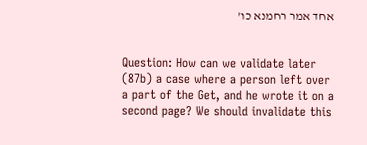אחד אמר רחמנא כו'


Question: How can we validate later (87b) a case where a person left over a part of the Get, and he wrote it on a second page? We should invalidate this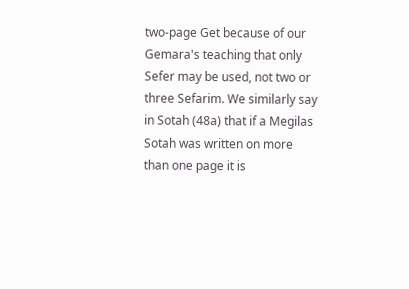two-page Get because of our Gemara's teaching that only Sefer may be used, not two or three Sefarim. We similarly say in Sotah (48a) that if a Megilas Sotah was written on more than one page it is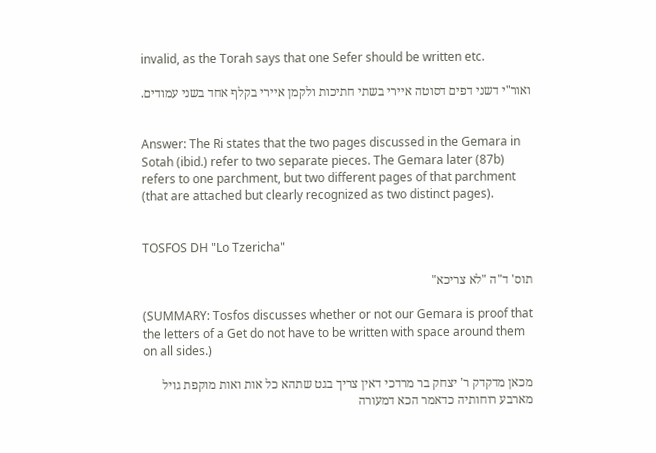invalid, as the Torah says that one Sefer should be written etc.

ואור"י דשני דפים דסוטה איירי בשתי חתיכות ולקמן איירי בקלף אחד בשני עמודים.


Answer: The Ri states that the two pages discussed in the Gemara in Sotah (ibid.) refer to two separate pieces. The Gemara later (87b) refers to one parchment, but two different pages of that parchment (that are attached but clearly recognized as two distinct pages).


TOSFOS DH "Lo Tzericha"

תוס' ד"ה "לא צריכא"

(SUMMARY: Tosfos discusses whether or not our Gemara is proof that the letters of a Get do not have to be written with space around them on all sides.)

מכאן מדקדק ר' יצחק בר מרדכי דאין צריך בגט שתהא כל אות ואות מוקפת גויל מארבע רוחותיה כדאמר הכא דמעורה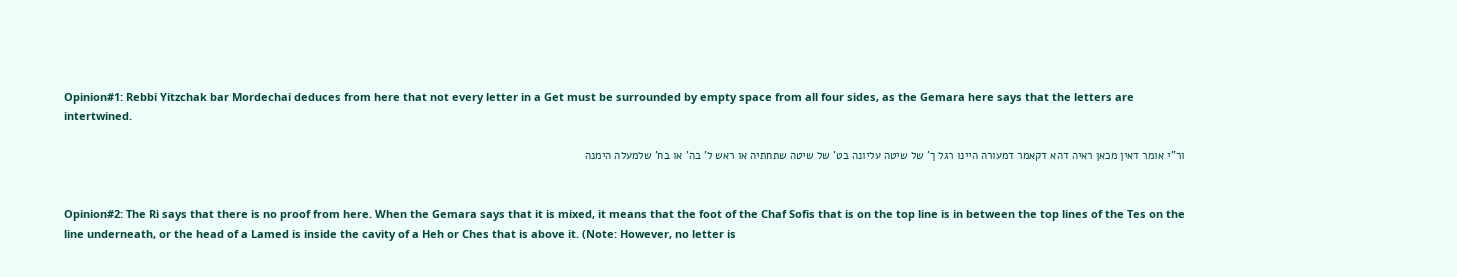Opinion#1: Rebbi Yitzchak bar Mordechai deduces from here that not every letter in a Get must be surrounded by empty space from all four sides, as the Gemara here says that the letters are intertwined.

ור"י אומר דאין מכאן ראיה דהא דקאמר דמעורה היינו רגל ך' של שיטה עליונה בט' של שיטה שתחתיה או ראש ל' בה' או בח' שלמעלה הימנה


Opinion#2: The Ri says that there is no proof from here. When the Gemara says that it is mixed, it means that the foot of the Chaf Sofis that is on the top line is in between the top lines of the Tes on the line underneath, or the head of a Lamed is inside the cavity of a Heh or Ches that is above it. (Note: However, no letter is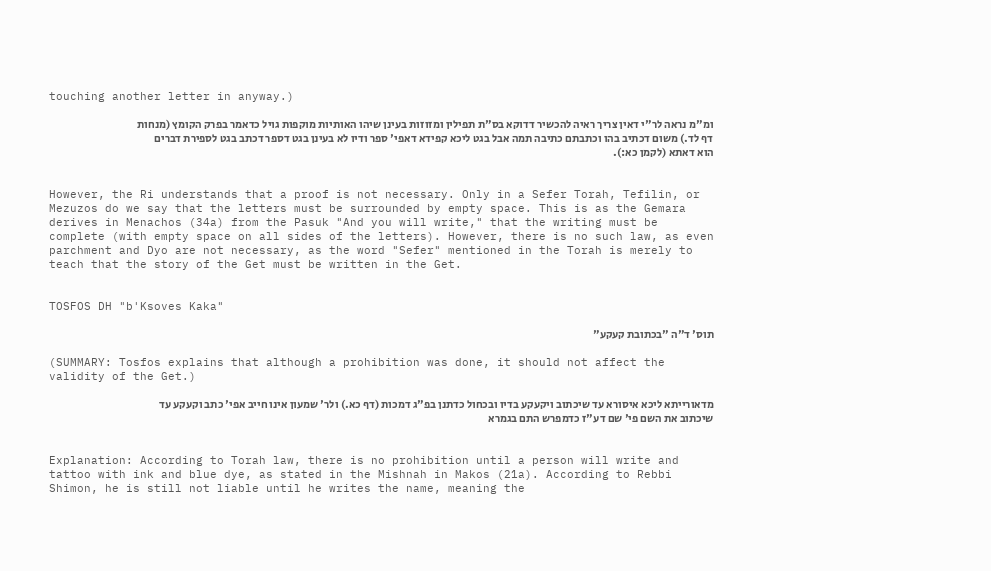touching another letter in anyway.)

ומ"מ נראה לר"י דאין צריך ראיה להכשיר דדוקא בס"ת תפילין ומזוזות בעינן שיהו האותיות מוקפות גויל כדאמר בפרק הקומץ (מנחות דף לד.) משום דכתיב בהו וכתבתם כתיבה תמה אבל בגט ליכא קפידא דאפי' ספר ודיו לא בעינן בגט דספר דכתב בגט לספירת דברים הוא דאתא (לקמן כא:).


However, the Ri understands that a proof is not necessary. Only in a Sefer Torah, Tefilin, or Mezuzos do we say that the letters must be surrounded by empty space. This is as the Gemara derives in Menachos (34a) from the Pasuk "And you will write," that the writing must be complete (with empty space on all sides of the letters). However, there is no such law, as even parchment and Dyo are not necessary, as the word "Sefer" mentioned in the Torah is merely to teach that the story of the Get must be written in the Get.


TOSFOS DH "b'Ksoves Kaka"

תוס' ד"ה "בכתובת קעקע"

(SUMMARY: Tosfos explains that although a prohibition was done, it should not affect the validity of the Get.)

מדאורייתא ליכא איסורא עד שיכתוב ויקעקע בדיו ובכחול כדתנן בפ"ג דמכות (דף כא.) ולר' שמעון אינו חייב אפי' כתב וקעקע עד שיכתוב את השם פי' שם דע"ז כדמפרש התם בגמרא


Explanation: According to Torah law, there is no prohibition until a person will write and tattoo with ink and blue dye, as stated in the Mishnah in Makos (21a). According to Rebbi Shimon, he is still not liable until he writes the name, meaning the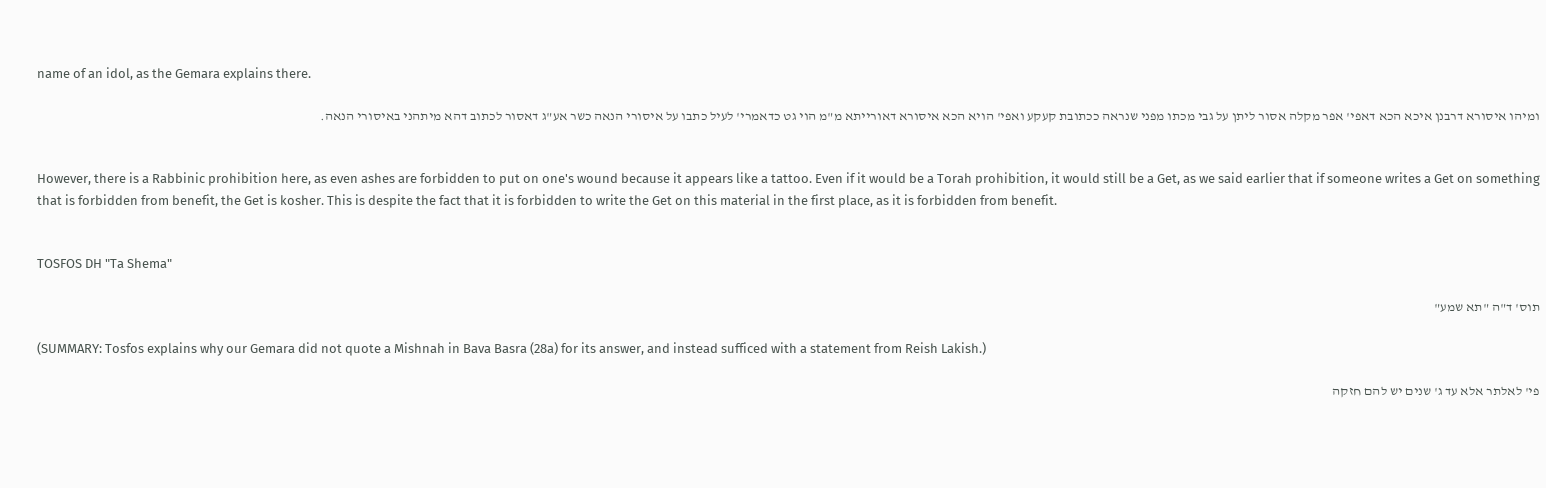name of an idol, as the Gemara explains there.

ומיהו איסורא דרבנן איכא הכא דאפי' אפר מקלה אסור ליתן על גבי מכתו מפני שנראה ככתובת קעקע ואפי' הויא הכא איסורא דאורייתא מ"מ הוי גט כדאמרי' לעיל כתבו על איסורי הנאה כשר אע"ג דאסור לכתוב דהא מיתהני באיסורי הנאה.


However, there is a Rabbinic prohibition here, as even ashes are forbidden to put on one's wound because it appears like a tattoo. Even if it would be a Torah prohibition, it would still be a Get, as we said earlier that if someone writes a Get on something that is forbidden from benefit, the Get is kosher. This is despite the fact that it is forbidden to write the Get on this material in the first place, as it is forbidden from benefit.


TOSFOS DH "Ta Shema"

תוס' ד"ה "תא שמע"

(SUMMARY: Tosfos explains why our Gemara did not quote a Mishnah in Bava Basra (28a) for its answer, and instead sufficed with a statement from Reish Lakish.)

פי' לאלתר אלא עד ג' שנים יש להם חזקה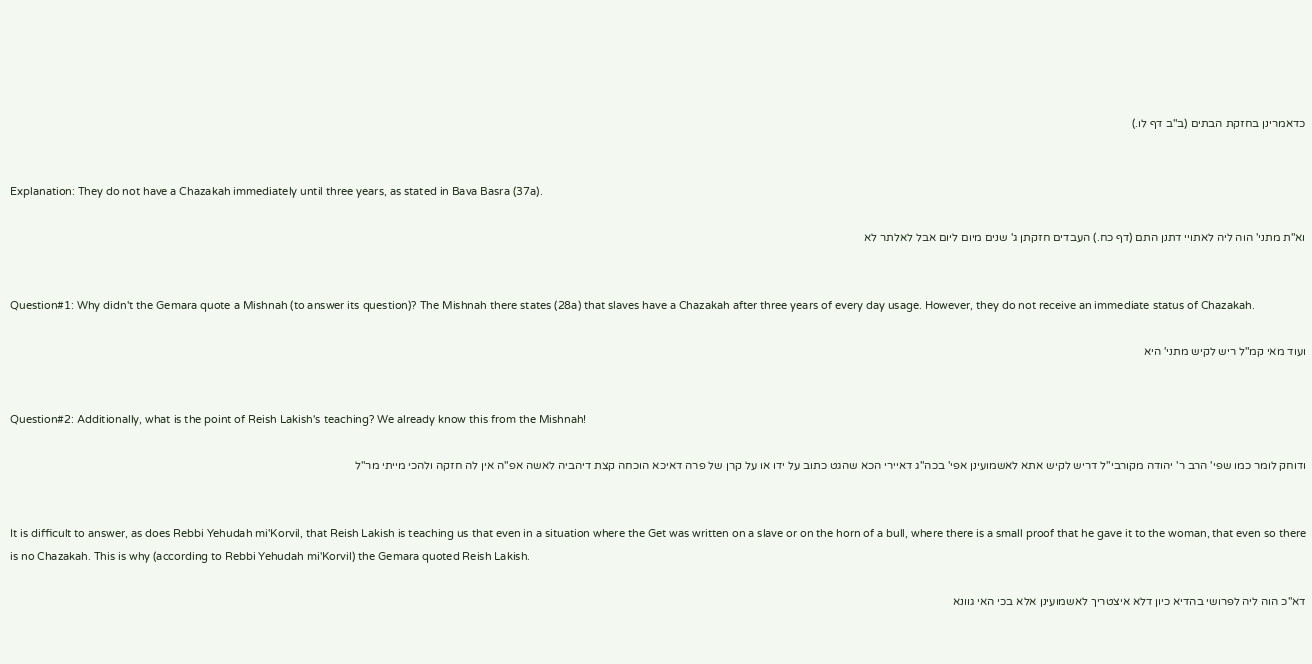כדאמרינן בחזקת הבתים (ב"ב דף לו.)


Explanation: They do not have a Chazakah immediately until three years, as stated in Bava Basra (37a).

וא"ת מתני' הוה ליה לאתויי דתנן התם (דף כח.) העבדים חזקתן ג' שנים מיום ליום אבל לאלתר לא


Question#1: Why didn't the Gemara quote a Mishnah (to answer its question)? The Mishnah there states (28a) that slaves have a Chazakah after three years of every day usage. However, they do not receive an immediate status of Chazakah.

ועוד מאי קמ"ל ריש לקיש מתני' היא


Question#2: Additionally, what is the point of Reish Lakish's teaching? We already know this from the Mishnah!

ודוחק לומר כמו שפי' הרב ר' יהודה מקורבי"ל דריש לקיש אתא לאשמועינן אפי' בכה"ג דאיירי הכא שהגט כתוב על ידו או על קרן של פרה דאיכא הוכחה קצת דיהביה לאשה אפ"ה אין לה חזקה ולהכי מייתי מר"ל


It is difficult to answer, as does Rebbi Yehudah mi'Korvil, that Reish Lakish is teaching us that even in a situation where the Get was written on a slave or on the horn of a bull, where there is a small proof that he gave it to the woman, that even so there is no Chazakah. This is why (according to Rebbi Yehudah mi'Korvil) the Gemara quoted Reish Lakish.

דא"כ הוה ליה לפרושי בהדיא כיון דלא איצטריך לאשמועינן אלא בכי האי גוונא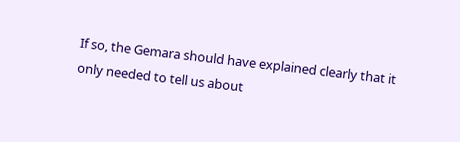If so, the Gemara should have explained clearly that it only needed to tell us about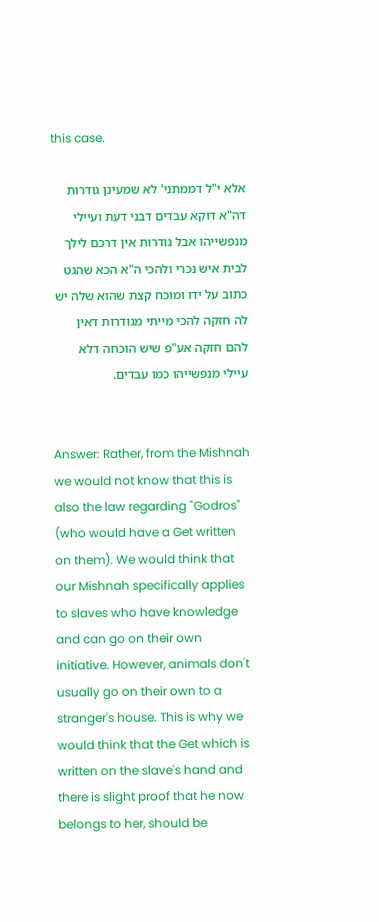this case.

אלא י"ל דממתני' לא שמעינן גודרות דה"א דוקא עבדים דבני דעת ועיילי מנפשייהו אבל גודרות אין דרכם לילך לבית איש נכרי ולהכי ה"א הכא שהגט כתוב על ידו ומוכח קצת שהוא שלה יש לה חזקה להכי מייתי מגודרות דאין להם חזקה אע"פ שיש הוכחה דלא עיילי מנפשייהו כמו עבדים.


Answer: Rather, from the Mishnah we would not know that this is also the law regarding "Godros" (who would have a Get written on them). We would think that our Mishnah specifically applies to slaves who have knowledge and can go on their own initiative. However, animals don't usually go on their own to a stranger's house. This is why we would think that the Get which is written on the slave's hand and there is slight proof that he now belongs to her, should be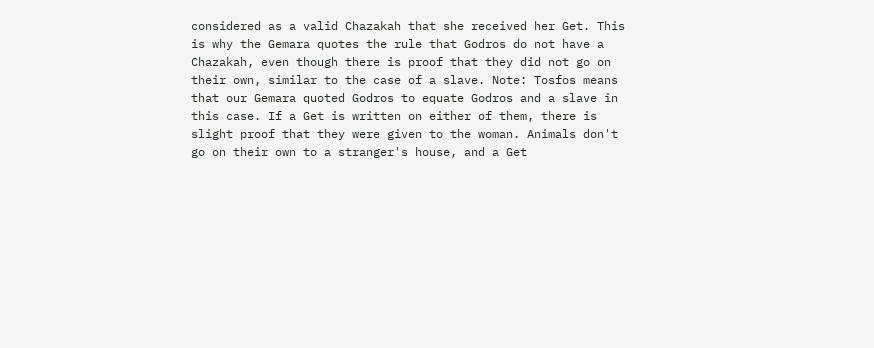considered as a valid Chazakah that she received her Get. This is why the Gemara quotes the rule that Godros do not have a Chazakah, even though there is proof that they did not go on their own, similar to the case of a slave. Note: Tosfos means that our Gemara quoted Godros to equate Godros and a slave in this case. If a Get is written on either of them, there is slight proof that they were given to the woman. Animals don't go on their own to a stranger's house, and a Get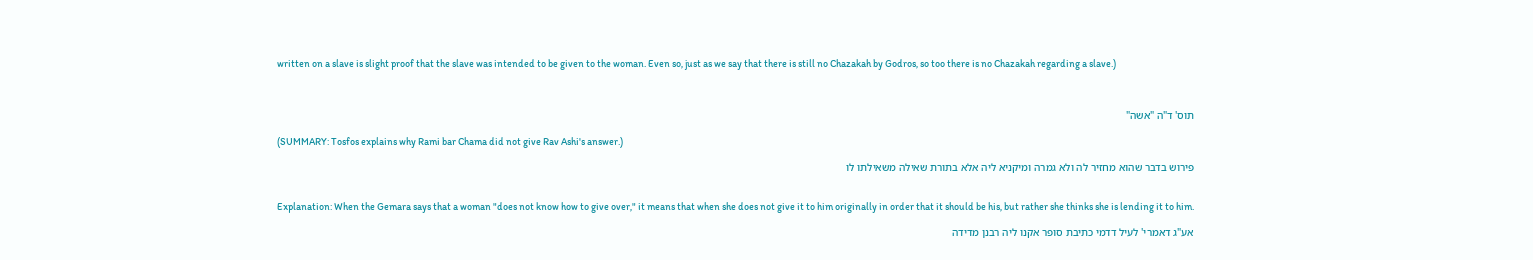written on a slave is slight proof that the slave was intended to be given to the woman. Even so, just as we say that there is still no Chazakah by Godros, so too there is no Chazakah regarding a slave.)



תוס' ד"ה "אשה"

(SUMMARY: Tosfos explains why Rami bar Chama did not give Rav Ashi's answer.)

פירוש בדבר שהוא מחזיר לה ולא גמרה ומיקניא ליה אלא בתורת שאילה משאילתו לו


Explanation: When the Gemara says that a woman "does not know how to give over," it means that when she does not give it to him originally in order that it should be his, but rather she thinks she is lending it to him.

אע"ג דאמרי' לעיל דדמי כתיבת סופר אקנו ליה רבנן מדידה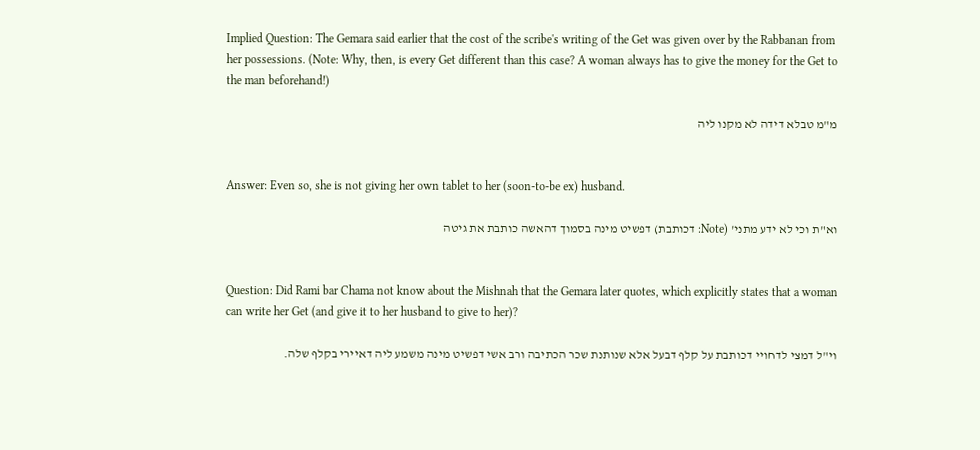Implied Question: The Gemara said earlier that the cost of the scribe's writing of the Get was given over by the Rabbanan from her possessions. (Note: Why, then, is every Get different than this case? A woman always has to give the money for the Get to the man beforehand!)

מ"מ טבלא דידה לא מקנו ליה


Answer: Even so, she is not giving her own tablet to her (soon-to-be ex) husband.

וא"ת וכי לא ידע מתני' (Note: דכותבת) דפשיט מינה בסמוך דהאשה כותבת את גיטה


Question: Did Rami bar Chama not know about the Mishnah that the Gemara later quotes, which explicitly states that a woman can write her Get (and give it to her husband to give to her)?

וי"ל דמצי לדחויי דכותבת על קלף דבעל אלא שנותנת שכר הכתיבה ורב אשי דפשיט מינה משמע ליה דאיירי בקלף שלה.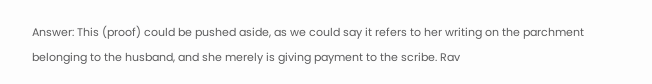Answer: This (proof) could be pushed aside, as we could say it refers to her writing on the parchment belonging to the husband, and she merely is giving payment to the scribe. Rav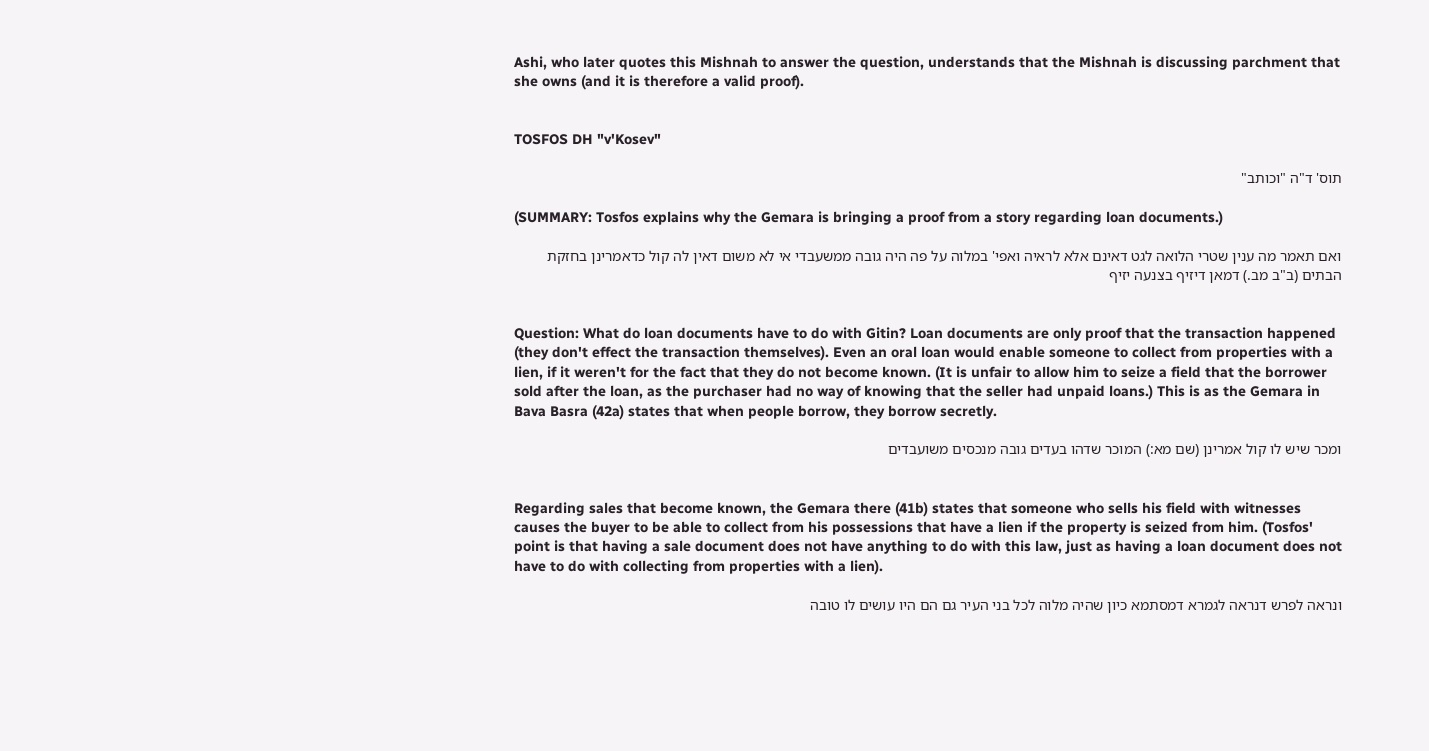Ashi, who later quotes this Mishnah to answer the question, understands that the Mishnah is discussing parchment that she owns (and it is therefore a valid proof).


TOSFOS DH "v'Kosev"

תוס' ד"ה "וכותב"

(SUMMARY: Tosfos explains why the Gemara is bringing a proof from a story regarding loan documents.)

ואם תאמר מה ענין שטרי הלואה לגט דאינם אלא לראיה ואפי' במלוה על פה היה גובה ממשעבדי אי לא משום דאין לה קול כדאמרינן בחזקת הבתים (ב"ב מב.) דמאן דיזיף בצנעה יזיף


Question: What do loan documents have to do with Gitin? Loan documents are only proof that the transaction happened (they don't effect the transaction themselves). Even an oral loan would enable someone to collect from properties with a lien, if it weren't for the fact that they do not become known. (It is unfair to allow him to seize a field that the borrower sold after the loan, as the purchaser had no way of knowing that the seller had unpaid loans.) This is as the Gemara in Bava Basra (42a) states that when people borrow, they borrow secretly.

ומכר שיש לו קול אמרינן (שם מא:) המוכר שדהו בעדים גובה מנכסים משועבדים


Regarding sales that become known, the Gemara there (41b) states that someone who sells his field with witnesses causes the buyer to be able to collect from his possessions that have a lien if the property is seized from him. (Tosfos' point is that having a sale document does not have anything to do with this law, just as having a loan document does not have to do with collecting from properties with a lien).

ונראה לפרש דנראה לגמרא דמסתמא כיון שהיה מלוה לכל בני העיר גם הם היו עושים לו טובה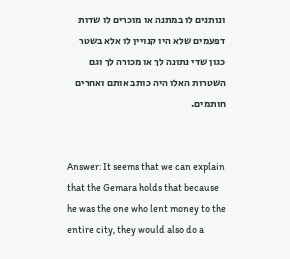ונותנים לו במתנה או מוכרים לו שדות דפעמים שלא היו קנויין לו אלא בשטר כגון שדי נתונה לך או מכורה לך וגם השטרות האלו היה כותב אותם ואחרים חותמים.


Answer: It seems that we can explain that the Gemara holds that because he was the one who lent money to the entire city, they would also do a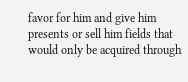favor for him and give him presents or sell him fields that would only be acquired through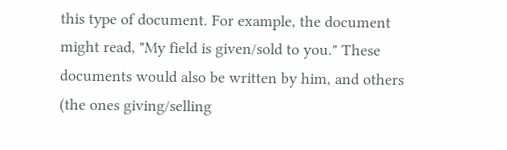this type of document. For example, the document might read, "My field is given/sold to you." These documents would also be written by him, and others (the ones giving/selling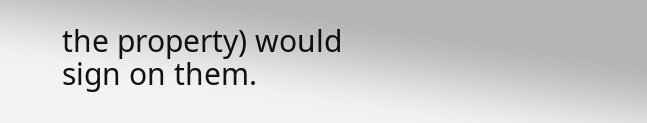the property) would sign on them.